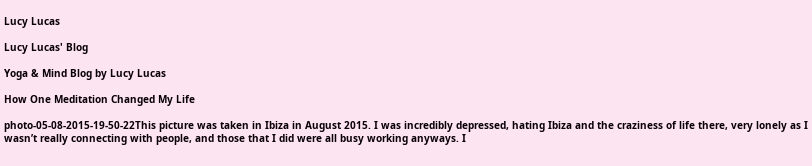Lucy Lucas

Lucy Lucas' Blog

Yoga & Mind Blog by Lucy Lucas

How One Meditation Changed My Life

photo-05-08-2015-19-50-22This picture was taken in Ibiza in August 2015. I was incredibly depressed, hating Ibiza and the craziness of life there, very lonely as I wasn’t really connecting with people, and those that I did were all busy working anyways. I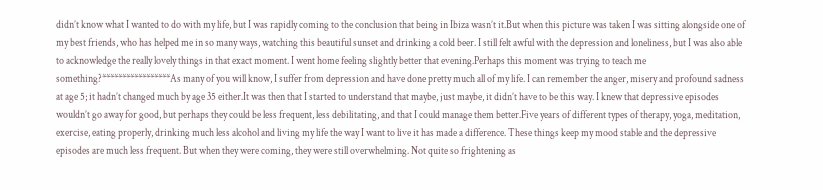didn’t know what I wanted to do with my life, but I was rapidly coming to the conclusion that being in Ibiza wasn’t it.But when this picture was taken I was sitting alongside one of my best friends, who has helped me in so many ways, watching this beautiful sunset and drinking a cold beer. I still felt awful with the depression and loneliness, but I was also able to acknowledge the really lovely things in that exact moment. I went home feeling slightly better that evening.Perhaps this moment was trying to teach me something?*****************As many of you will know, I suffer from depression and have done pretty much all of my life. I can remember the anger, misery and profound sadness at age 5; it hadn’t changed much by age 35 either.It was then that I started to understand that maybe, just maybe, it didn’t have to be this way. I knew that depressive episodes wouldn’t go away for good, but perhaps they could be less frequent, less debilitating, and that I could manage them better.Five years of different types of therapy, yoga, meditation, exercise, eating properly, drinking much less alcohol and living my life the way I want to live it has made a difference. These things keep my mood stable and the depressive episodes are much less frequent. But when they were coming, they were still overwhelming. Not quite so frightening as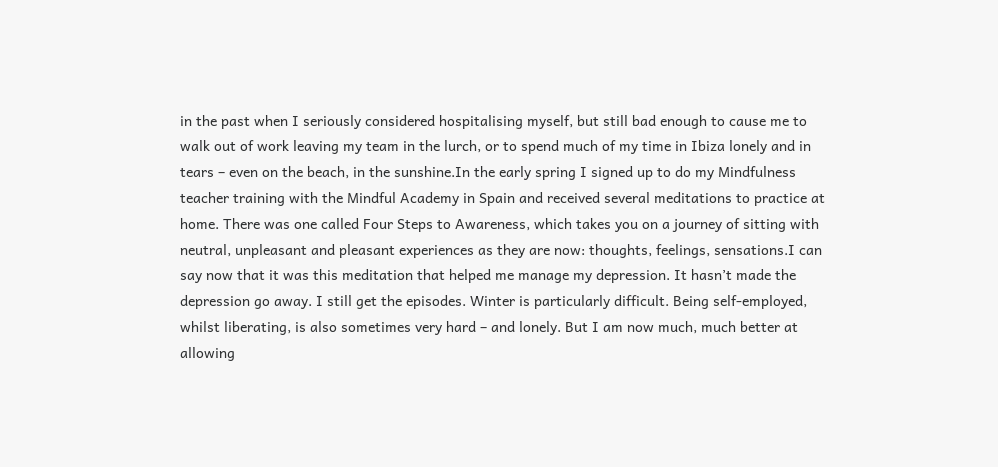in the past when I seriously considered hospitalising myself, but still bad enough to cause me to walk out of work leaving my team in the lurch, or to spend much of my time in Ibiza lonely and in tears – even on the beach, in the sunshine.In the early spring I signed up to do my Mindfulness teacher training with the Mindful Academy in Spain and received several meditations to practice at home. There was one called Four Steps to Awareness, which takes you on a journey of sitting with neutral, unpleasant and pleasant experiences as they are now: thoughts, feelings, sensations.I can say now that it was this meditation that helped me manage my depression. It hasn’t made the depression go away. I still get the episodes. Winter is particularly difficult. Being self-employed, whilst liberating, is also sometimes very hard – and lonely. But I am now much, much better at allowing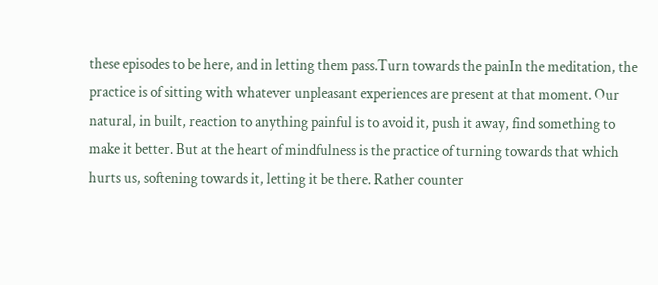these episodes to be here, and in letting them pass.Turn towards the painIn the meditation, the practice is of sitting with whatever unpleasant experiences are present at that moment. Our natural, in built, reaction to anything painful is to avoid it, push it away, find something to make it better. But at the heart of mindfulness is the practice of turning towards that which hurts us, softening towards it, letting it be there. Rather counter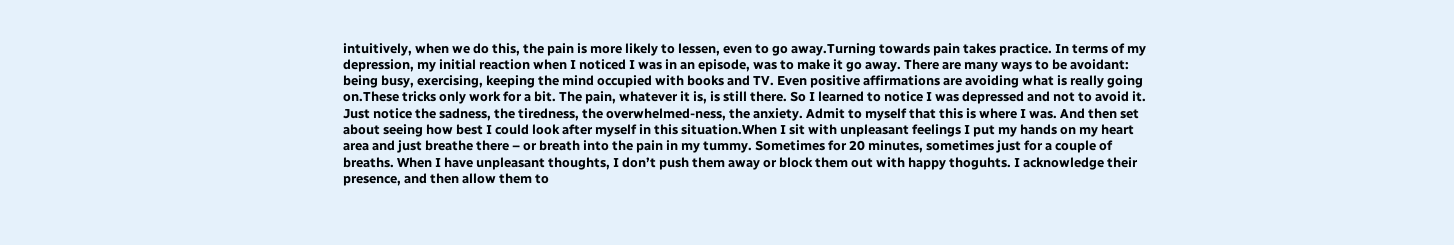intuitively, when we do this, the pain is more likely to lessen, even to go away.Turning towards pain takes practice. In terms of my depression, my initial reaction when I noticed I was in an episode, was to make it go away. There are many ways to be avoidant: being busy, exercising, keeping the mind occupied with books and TV. Even positive affirmations are avoiding what is really going on.These tricks only work for a bit. The pain, whatever it is, is still there. So I learned to notice I was depressed and not to avoid it. Just notice the sadness, the tiredness, the overwhelmed-ness, the anxiety. Admit to myself that this is where I was. And then set about seeing how best I could look after myself in this situation.When I sit with unpleasant feelings I put my hands on my heart area and just breathe there – or breath into the pain in my tummy. Sometimes for 20 minutes, sometimes just for a couple of breaths. When I have unpleasant thoughts, I don’t push them away or block them out with happy thoguhts. I acknowledge their presence, and then allow them to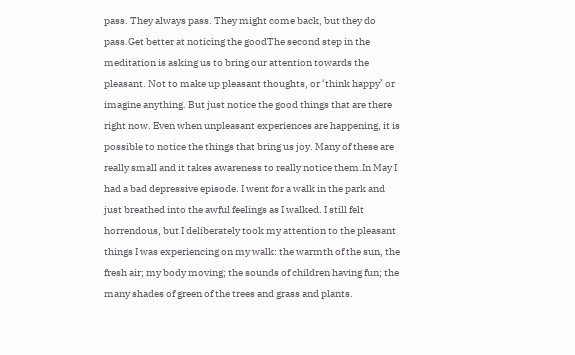pass. They always pass. They might come back, but they do pass.Get better at noticing the goodThe second step in the meditation is asking us to bring our attention towards the pleasant. Not to make up pleasant thoughts, or ‘think happy’ or imagine anything. But just notice the good things that are there right now. Even when unpleasant experiences are happening, it is possible to notice the things that bring us joy. Many of these are really small and it takes awareness to really notice them.In May I had a bad depressive episode. I went for a walk in the park and just breathed into the awful feelings as I walked. I still felt horrendous, but I deliberately took my attention to the pleasant things I was experiencing on my walk: the warmth of the sun, the fresh air; my body moving; the sounds of children having fun; the many shades of green of the trees and grass and plants.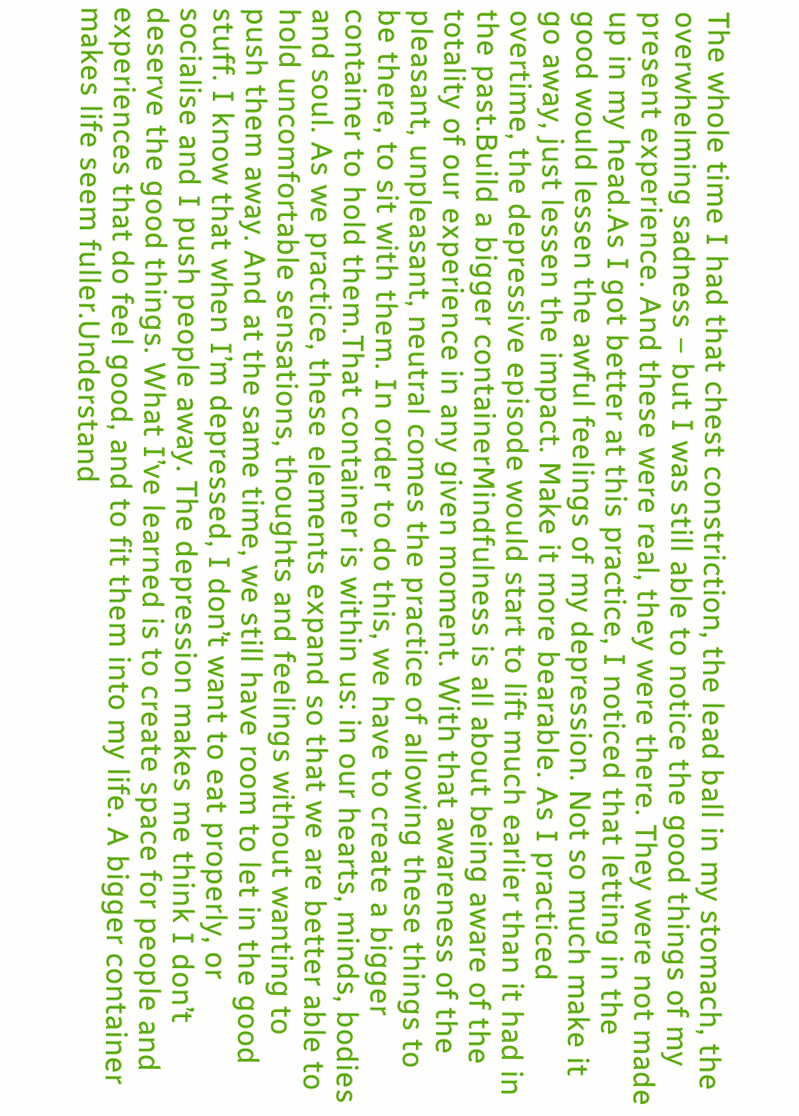The whole time I had that chest constriction, the lead ball in my stomach, the overwhelming sadness – but I was still able to notice the good things of my present experience. And these were real, they were there. They were not made up in my head.As I got better at this practice, I noticed that letting in the good would lessen the awful feelings of my depression. Not so much make it go away, just lessen the impact. Make it more bearable. As I practiced overtime, the depressive episode would start to lift much earlier than it had in the past.Build a bigger containerMindfulness is all about being aware of the totality of our experience in any given moment. With that awareness of the pleasant, unpleasant, neutral comes the practice of allowing these things to be there, to sit with them. In order to do this, we have to create a bigger container to hold them.That container is within us: in our hearts, minds, bodies and soul. As we practice, these elements expand so that we are better able to hold uncomfortable sensations, thoughts and feelings without wanting to push them away. And at the same time, we still have room to let in the good stuff. I know that when I’m depressed, I don’t want to eat properly, or socialise and I push people away. The depression makes me think I don’t deserve the good things. What I’ve learned is to create space for people and experiences that do feel good, and to fit them into my life. A bigger container makes life seem fuller.Understand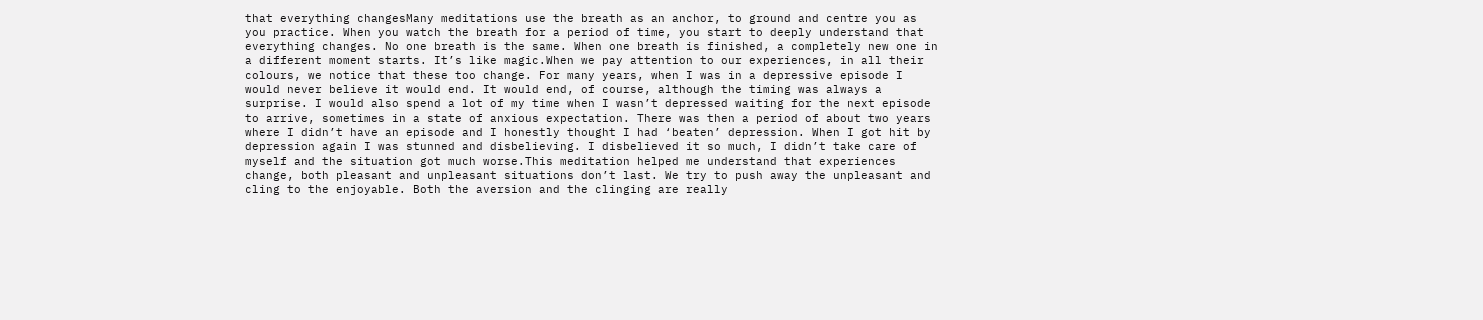that everything changesMany meditations use the breath as an anchor, to ground and centre you as you practice. When you watch the breath for a period of time, you start to deeply understand that everything changes. No one breath is the same. When one breath is finished, a completely new one in a different moment starts. It’s like magic.When we pay attention to our experiences, in all their colours, we notice that these too change. For many years, when I was in a depressive episode I would never believe it would end. It would end, of course, although the timing was always a surprise. I would also spend a lot of my time when I wasn’t depressed waiting for the next episode to arrive, sometimes in a state of anxious expectation. There was then a period of about two years where I didn’t have an episode and I honestly thought I had ‘beaten’ depression. When I got hit by depression again I was stunned and disbelieving. I disbelieved it so much, I didn’t take care of myself and the situation got much worse.This meditation helped me understand that experiences change, both pleasant and unpleasant situations don’t last. We try to push away the unpleasant and cling to the enjoyable. Both the aversion and the clinging are really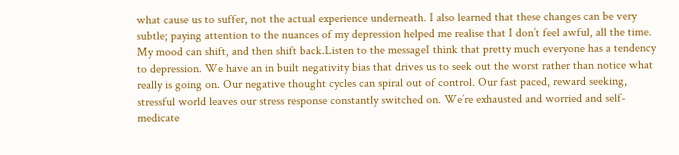what cause us to suffer, not the actual experience underneath. I also learned that these changes can be very subtle; paying attention to the nuances of my depression helped me realise that I don’t feel awful, all the time. My mood can shift, and then shift back.Listen to the messageI think that pretty much everyone has a tendency to depression. We have an in built negativity bias that drives us to seek out the worst rather than notice what really is going on. Our negative thought cycles can spiral out of control. Our fast paced, reward seeking, stressful world leaves our stress response constantly switched on. We’re exhausted and worried and self-medicate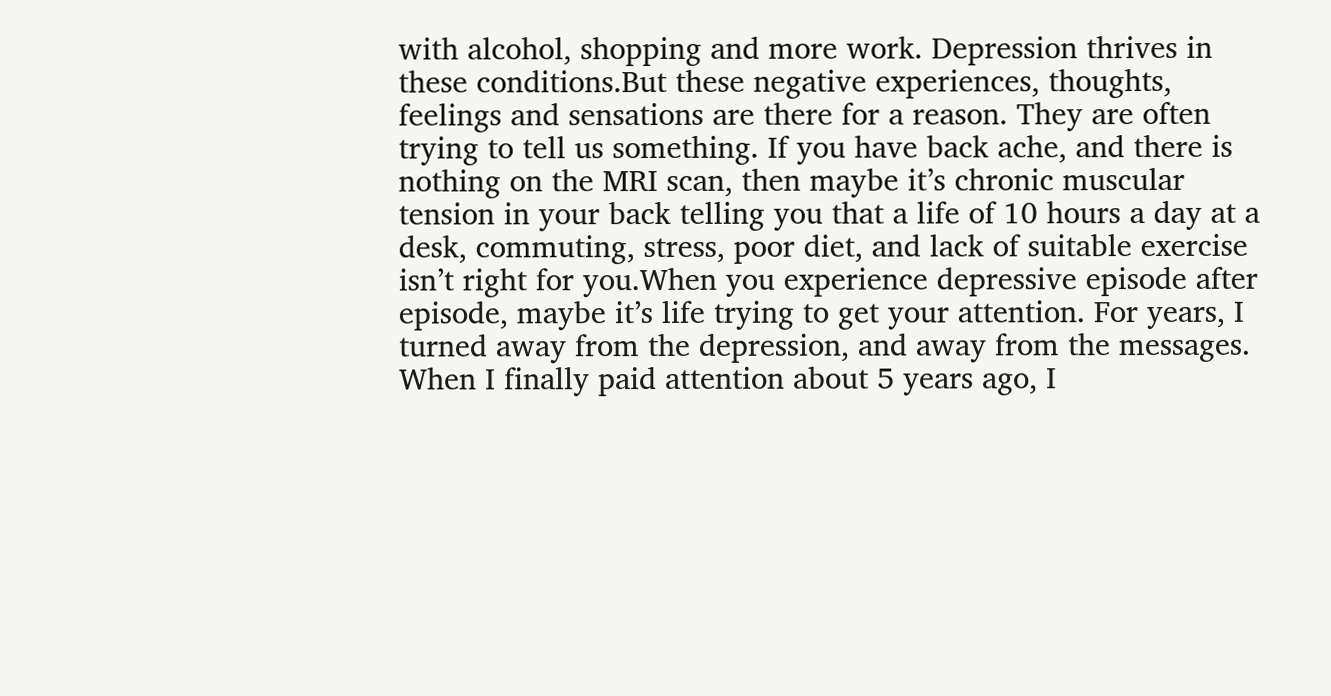with alcohol, shopping and more work. Depression thrives in these conditions.But these negative experiences, thoughts, feelings and sensations are there for a reason. They are often trying to tell us something. If you have back ache, and there is nothing on the MRI scan, then maybe it’s chronic muscular tension in your back telling you that a life of 10 hours a day at a desk, commuting, stress, poor diet, and lack of suitable exercise isn’t right for you.When you experience depressive episode after episode, maybe it’s life trying to get your attention. For years, I turned away from the depression, and away from the messages. When I finally paid attention about 5 years ago, I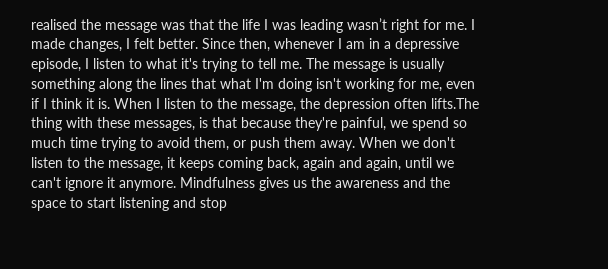realised the message was that the life I was leading wasn’t right for me. I made changes, I felt better. Since then, whenever I am in a depressive episode, I listen to what it's trying to tell me. The message is usually something along the lines that what I'm doing isn't working for me, even if I think it is. When I listen to the message, the depression often lifts.The thing with these messages, is that because they're painful, we spend so much time trying to avoid them, or push them away. When we don't listen to the message, it keeps coming back, again and again, until we can't ignore it anymore. Mindfulness gives us the awareness and the space to start listening and stop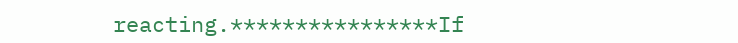reacting.****************If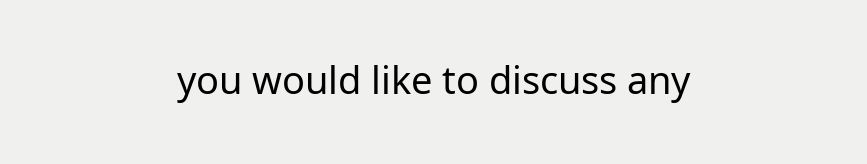you would like to discuss any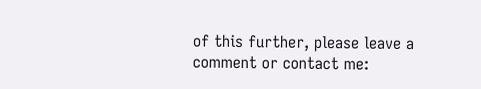of this further, please leave a comment or contact me: